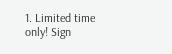1. Limited time only! Sign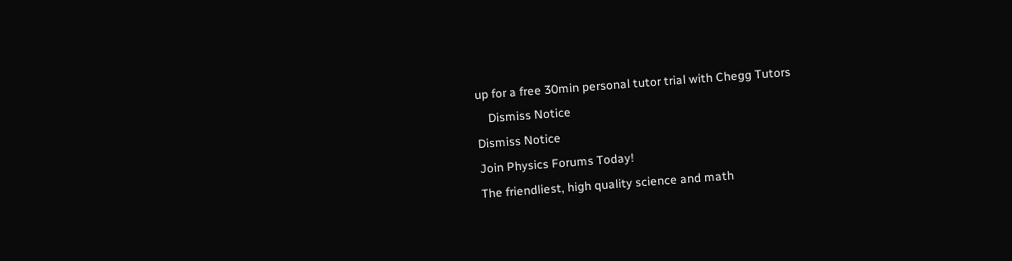up for a free 30min personal tutor trial with Chegg Tutors
    Dismiss Notice
Dismiss Notice
Join Physics Forums Today!
The friendliest, high quality science and math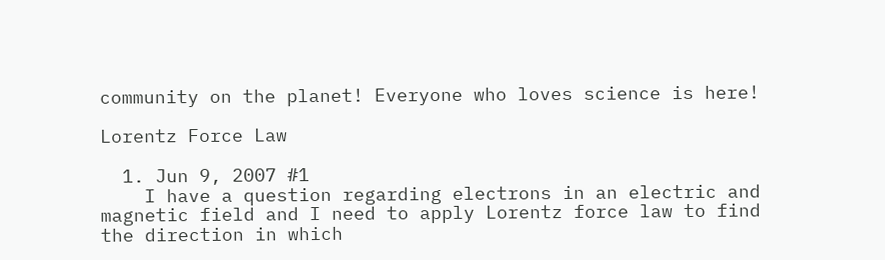community on the planet! Everyone who loves science is here!

Lorentz Force Law

  1. Jun 9, 2007 #1
    I have a question regarding electrons in an electric and magnetic field and I need to apply Lorentz force law to find the direction in which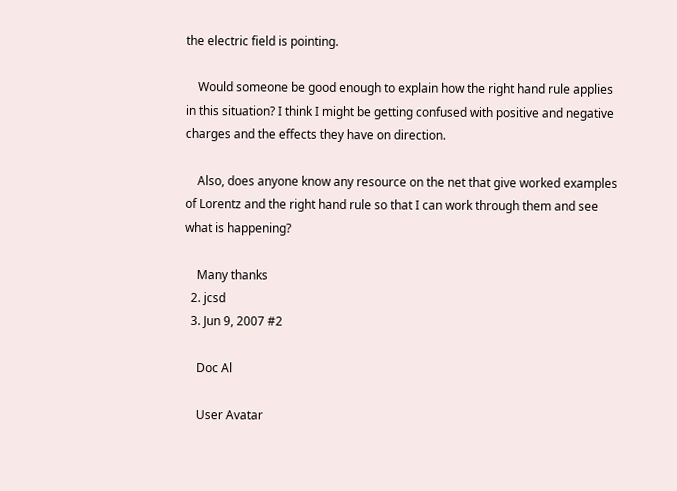the electric field is pointing.

    Would someone be good enough to explain how the right hand rule applies in this situation? I think I might be getting confused with positive and negative charges and the effects they have on direction.

    Also, does anyone know any resource on the net that give worked examples of Lorentz and the right hand rule so that I can work through them and see what is happening?

    Many thanks
  2. jcsd
  3. Jun 9, 2007 #2

    Doc Al

    User Avatar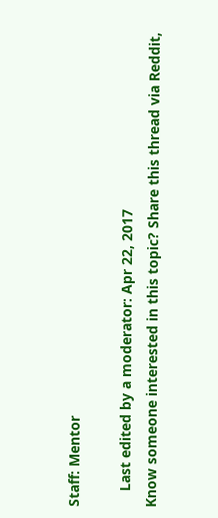Staff: Mentor

    Last edited by a moderator: Apr 22, 2017
Know someone interested in this topic? Share this thread via Reddit,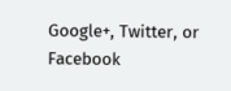Google+, Twitter, or Facebook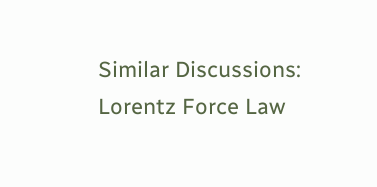Similar Discussions: Lorentz Force Law